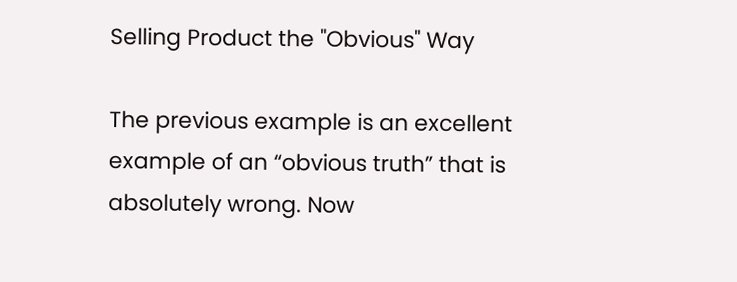Selling Product the "Obvious" Way

The previous example is an excellent example of an “obvious truth” that is absolutely wrong. Now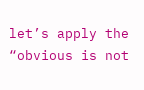let’s apply the “obvious is not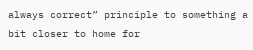always correct” principle to something a bit closer to home for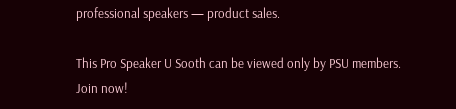professional speakers — product sales.

This Pro Speaker U Sooth can be viewed only by PSU members. Join now!